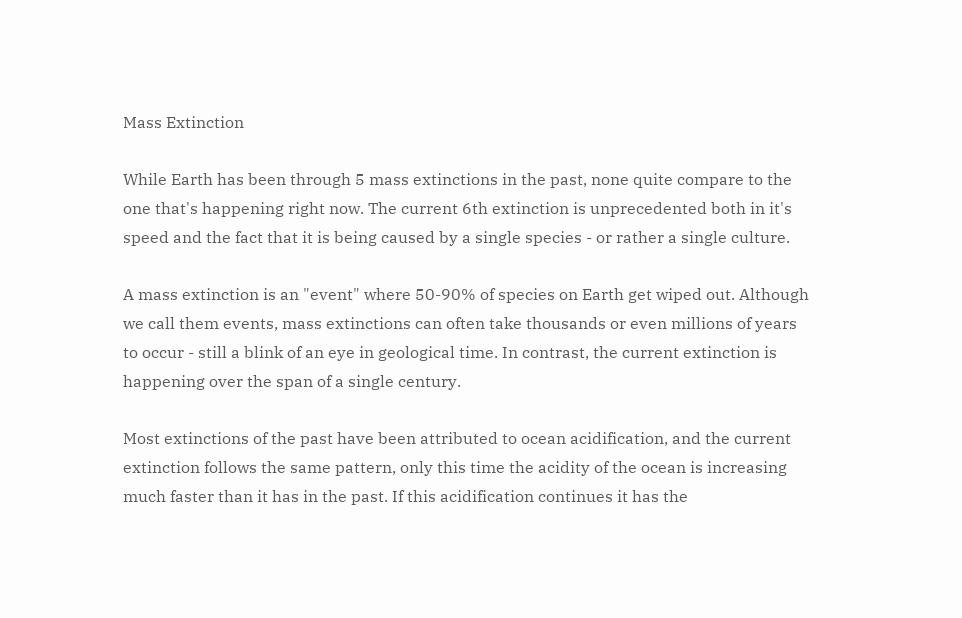Mass Extinction

While Earth has been through 5 mass extinctions in the past, none quite compare to the one that's happening right now. The current 6th extinction is unprecedented both in it's speed and the fact that it is being caused by a single species - or rather a single culture.

A mass extinction is an "event" where 50-90% of species on Earth get wiped out. Although we call them events, mass extinctions can often take thousands or even millions of years to occur - still a blink of an eye in geological time. In contrast, the current extinction is happening over the span of a single century.

Most extinctions of the past have been attributed to ocean acidification, and the current extinction follows the same pattern, only this time the acidity of the ocean is increasing much faster than it has in the past. If this acidification continues it has the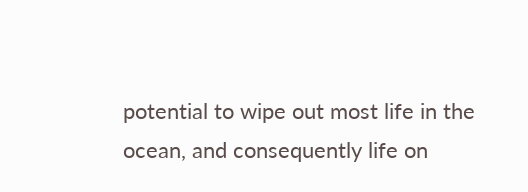potential to wipe out most life in the ocean, and consequently life on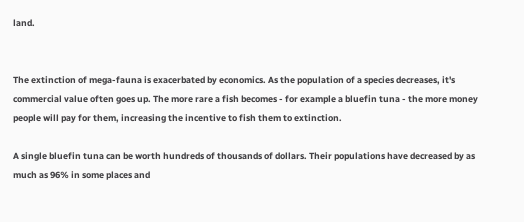land.


The extinction of mega-fauna is exacerbated by economics. As the population of a species decreases, it's commercial value often goes up. The more rare a fish becomes - for example a bluefin tuna - the more money people will pay for them, increasing the incentive to fish them to extinction.

A single bluefin tuna can be worth hundreds of thousands of dollars. Their populations have decreased by as much as 96% in some places and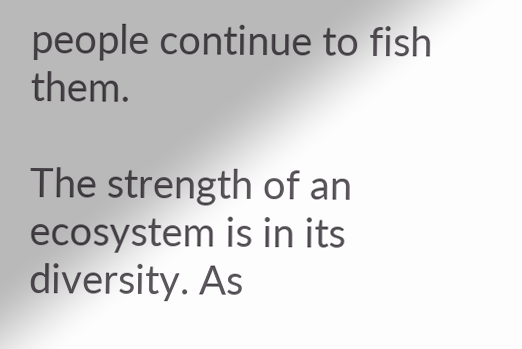people continue to fish them.

The strength of an ecosystem is in its diversity. As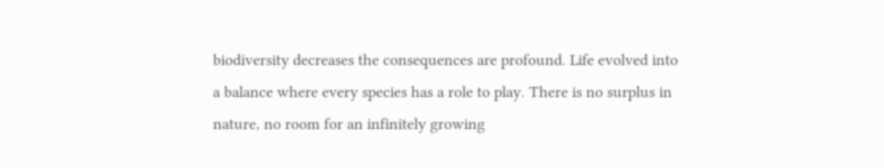biodiversity decreases the consequences are profound. Life evolved into a balance where every species has a role to play. There is no surplus in nature, no room for an infinitely growing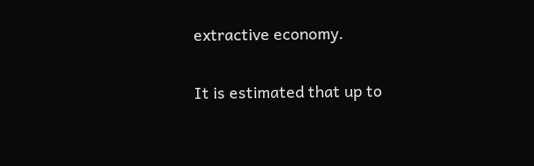extractive economy.

It is estimated that up to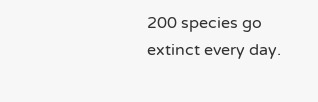200 species go extinct every day.